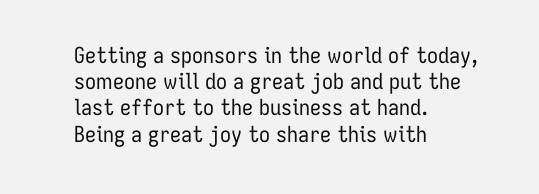Getting a sponsors in the world of today, someone will do a great job and put the last effort to the business at hand.
Being a great joy to share this with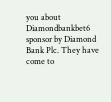you about Diamondbankbet6 sponsor by Diamond Bank Plc. They have come to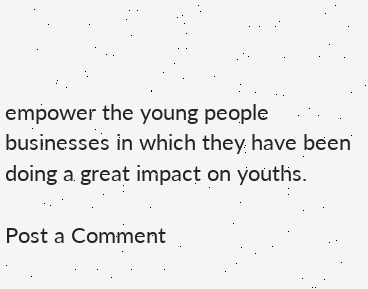empower the young people businesses in which they have been doing a great impact on youths.

Post a Comment